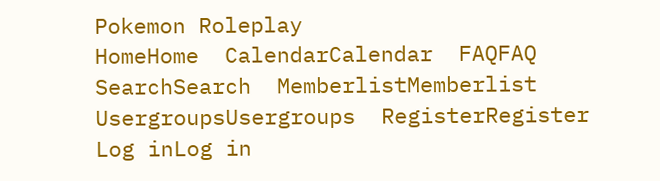Pokemon Roleplay
HomeHome  CalendarCalendar  FAQFAQ  SearchSearch  MemberlistMemberlist  UsergroupsUsergroups  RegisterRegister  Log inLog in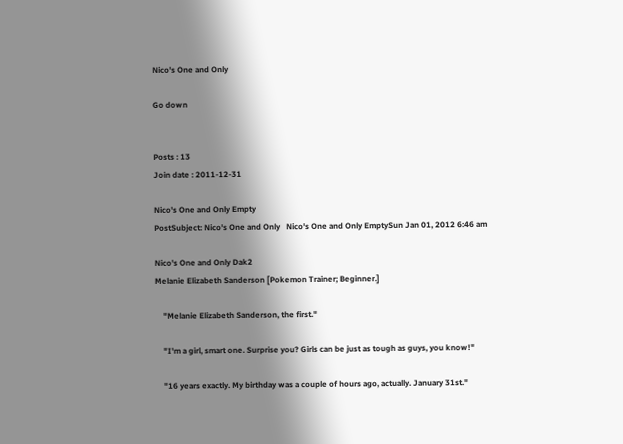Nico's One and Only

Go down


Posts : 13
Join date : 2011-12-31

Nico's One and Only Empty
PostSubject: Nico's One and Only   Nico's One and Only EmptySun Jan 01, 2012 6:46 am

Nico's One and Only Dak2
Melanie Elizabeth Sanderson [Pokemon Trainer; Beginner.]

    "Melanie Elizabeth Sanderson, the first."

    "I'm a girl, smart one. Surprise you? Girls can be just as tough as guys, you know!"

    "16 years exactly. My birthday was a couple of hours ago, actually. January 31st."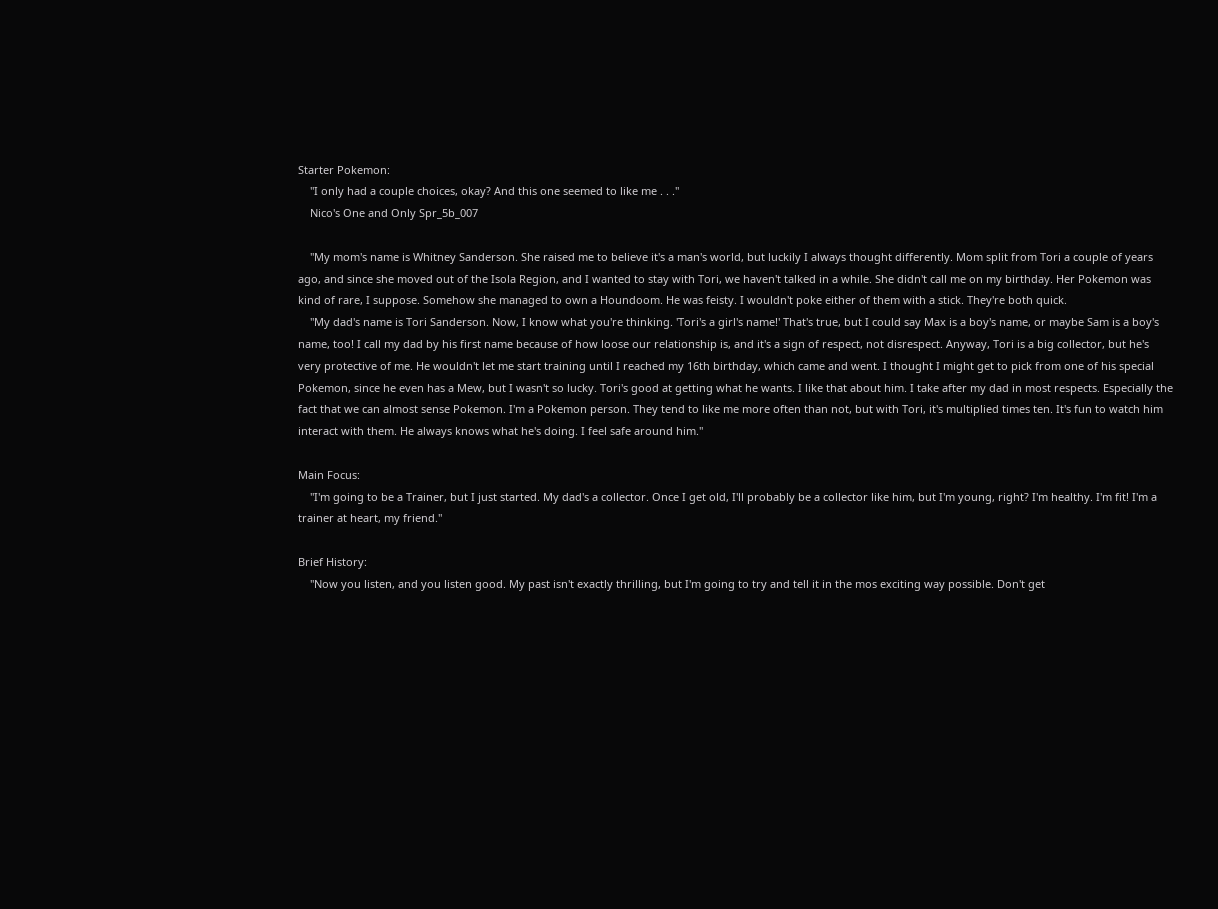Starter Pokemon:
    "I only had a couple choices, okay? And this one seemed to like me . . ."
    Nico's One and Only Spr_5b_007

    "My mom's name is Whitney Sanderson. She raised me to believe it's a man's world, but luckily I always thought differently. Mom split from Tori a couple of years ago, and since she moved out of the Isola Region, and I wanted to stay with Tori, we haven't talked in a while. She didn't call me on my birthday. Her Pokemon was kind of rare, I suppose. Somehow she managed to own a Houndoom. He was feisty. I wouldn't poke either of them with a stick. They're both quick.
    "My dad's name is Tori Sanderson. Now, I know what you're thinking. 'Tori's a girl's name!' That's true, but I could say Max is a boy's name, or maybe Sam is a boy's name, too! I call my dad by his first name because of how loose our relationship is, and it's a sign of respect, not disrespect. Anyway, Tori is a big collector, but he's very protective of me. He wouldn't let me start training until I reached my 16th birthday, which came and went. I thought I might get to pick from one of his special Pokemon, since he even has a Mew, but I wasn't so lucky. Tori's good at getting what he wants. I like that about him. I take after my dad in most respects. Especially the fact that we can almost sense Pokemon. I'm a Pokemon person. They tend to like me more often than not, but with Tori, it's multiplied times ten. It's fun to watch him interact with them. He always knows what he's doing. I feel safe around him."

Main Focus:
    "I'm going to be a Trainer, but I just started. My dad's a collector. Once I get old, I'll probably be a collector like him, but I'm young, right? I'm healthy. I'm fit! I'm a trainer at heart, my friend."

Brief History:
    "Now you listen, and you listen good. My past isn't exactly thrilling, but I'm going to try and tell it in the mos exciting way possible. Don't get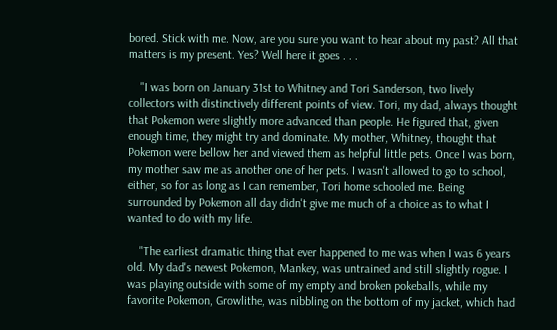bored. Stick with me. Now, are you sure you want to hear about my past? All that matters is my present. Yes? Well here it goes . . .

    "I was born on January 31st to Whitney and Tori Sanderson, two lively collectors with distinctively different points of view. Tori, my dad, always thought that Pokemon were slightly more advanced than people. He figured that, given enough time, they might try and dominate. My mother, Whitney, thought that Pokemon were bellow her and viewed them as helpful little pets. Once I was born, my mother saw me as another one of her pets. I wasn't allowed to go to school, either, so for as long as I can remember, Tori home schooled me. Being surrounded by Pokemon all day didn't give me much of a choice as to what I wanted to do with my life.

    "The earliest dramatic thing that ever happened to me was when I was 6 years old. My dad's newest Pokemon, Mankey, was untrained and still slightly rogue. I was playing outside with some of my empty and broken pokeballs, while my favorite Pokemon, Growlithe, was nibbling on the bottom of my jacket, which had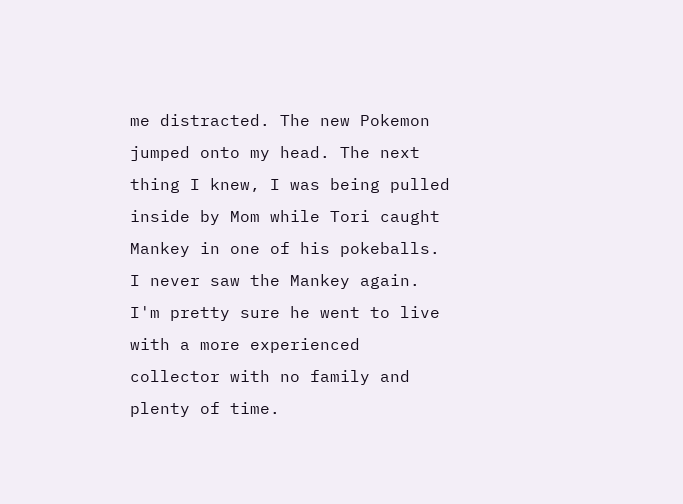me distracted. The new Pokemon jumped onto my head. The next thing I knew, I was being pulled inside by Mom while Tori caught Mankey in one of his pokeballs. I never saw the Mankey again. I'm pretty sure he went to live with a more experienced collector with no family and plenty of time.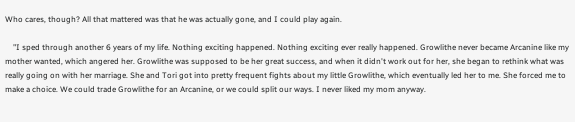Who cares, though? All that mattered was that he was actually gone, and I could play again.

    "I sped through another 6 years of my life. Nothing exciting happened. Nothing exciting ever really happened. Growlithe never became Arcanine like my mother wanted, which angered her. Growlithe was supposed to be her great success, and when it didn't work out for her, she began to rethink what was really going on with her marriage. She and Tori got into pretty frequent fights about my little Growlithe, which eventually led her to me. She forced me to make a choice. We could trade Growlithe for an Arcanine, or we could split our ways. I never liked my mom anyway.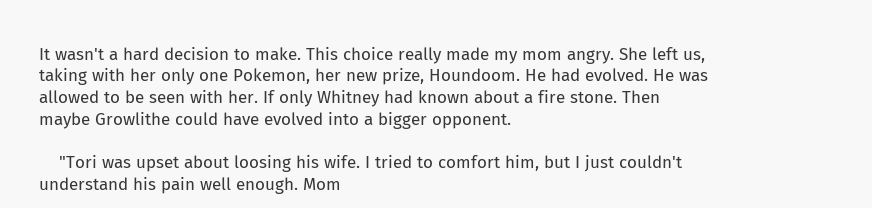It wasn't a hard decision to make. This choice really made my mom angry. She left us, taking with her only one Pokemon, her new prize, Houndoom. He had evolved. He was allowed to be seen with her. If only Whitney had known about a fire stone. Then maybe Growlithe could have evolved into a bigger opponent.

    "Tori was upset about loosing his wife. I tried to comfort him, but I just couldn't understand his pain well enough. Mom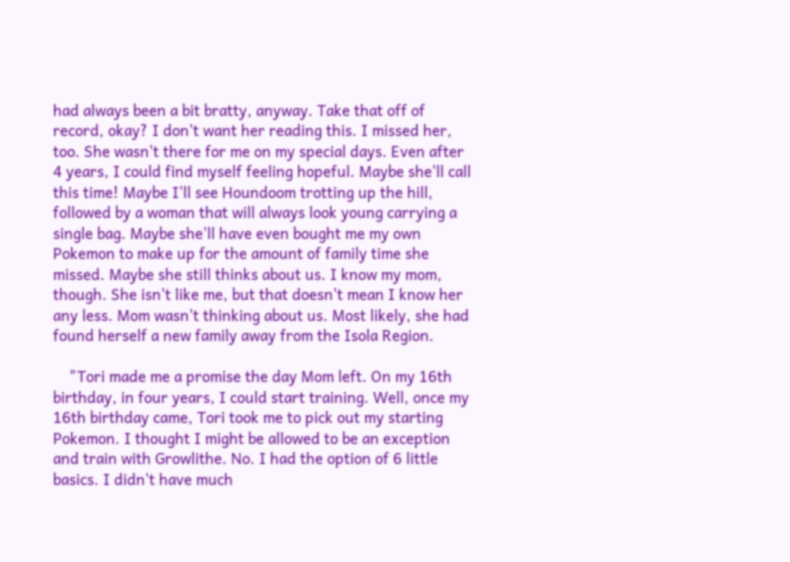had always been a bit bratty, anyway. Take that off of record, okay? I don't want her reading this. I missed her, too. She wasn't there for me on my special days. Even after 4 years, I could find myself feeling hopeful. Maybe she'll call this time! Maybe I'll see Houndoom trotting up the hill, followed by a woman that will always look young carrying a single bag. Maybe she'll have even bought me my own Pokemon to make up for the amount of family time she missed. Maybe she still thinks about us. I know my mom, though. She isn't like me, but that doesn't mean I know her any less. Mom wasn't thinking about us. Most likely, she had found herself a new family away from the Isola Region.

    "Tori made me a promise the day Mom left. On my 16th birthday, in four years, I could start training. Well, once my 16th birthday came, Tori took me to pick out my starting Pokemon. I thought I might be allowed to be an exception and train with Growlithe. No. I had the option of 6 little basics. I didn't have much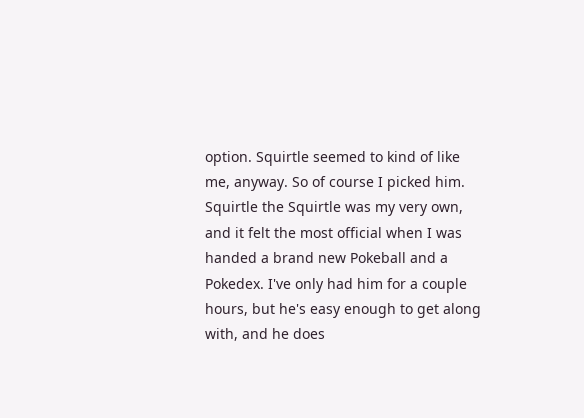option. Squirtle seemed to kind of like me, anyway. So of course I picked him. Squirtle the Squirtle was my very own, and it felt the most official when I was handed a brand new Pokeball and a Pokedex. I've only had him for a couple hours, but he's easy enough to get along with, and he does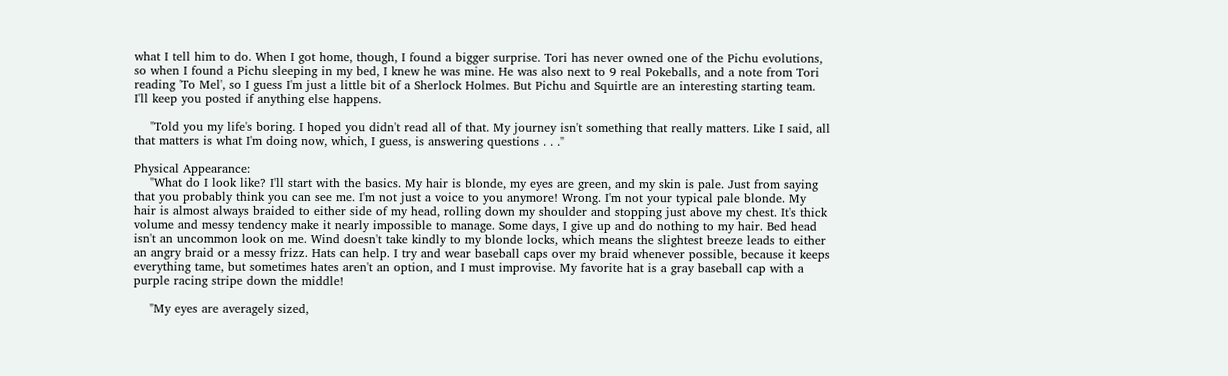what I tell him to do. When I got home, though, I found a bigger surprise. Tori has never owned one of the Pichu evolutions, so when I found a Pichu sleeping in my bed, I knew he was mine. He was also next to 9 real Pokeballs, and a note from Tori reading 'To Mel', so I guess I'm just a little bit of a Sherlock Holmes. But Pichu and Squirtle are an interesting starting team. I'll keep you posted if anything else happens.

    "Told you my life's boring. I hoped you didn't read all of that. My journey isn't something that really matters. Like I said, all that matters is what I'm doing now, which, I guess, is answering questions . . ."

Physical Appearance:
    "What do I look like? I'll start with the basics. My hair is blonde, my eyes are green, and my skin is pale. Just from saying that you probably think you can see me. I'm not just a voice to you anymore! Wrong. I'm not your typical pale blonde. My hair is almost always braided to either side of my head, rolling down my shoulder and stopping just above my chest. It's thick volume and messy tendency make it nearly impossible to manage. Some days, I give up and do nothing to my hair. Bed head isn't an uncommon look on me. Wind doesn't take kindly to my blonde locks, which means the slightest breeze leads to either an angry braid or a messy frizz. Hats can help. I try and wear baseball caps over my braid whenever possible, because it keeps everything tame, but sometimes hates aren't an option, and I must improvise. My favorite hat is a gray baseball cap with a purple racing stripe down the middle!

    "My eyes are averagely sized,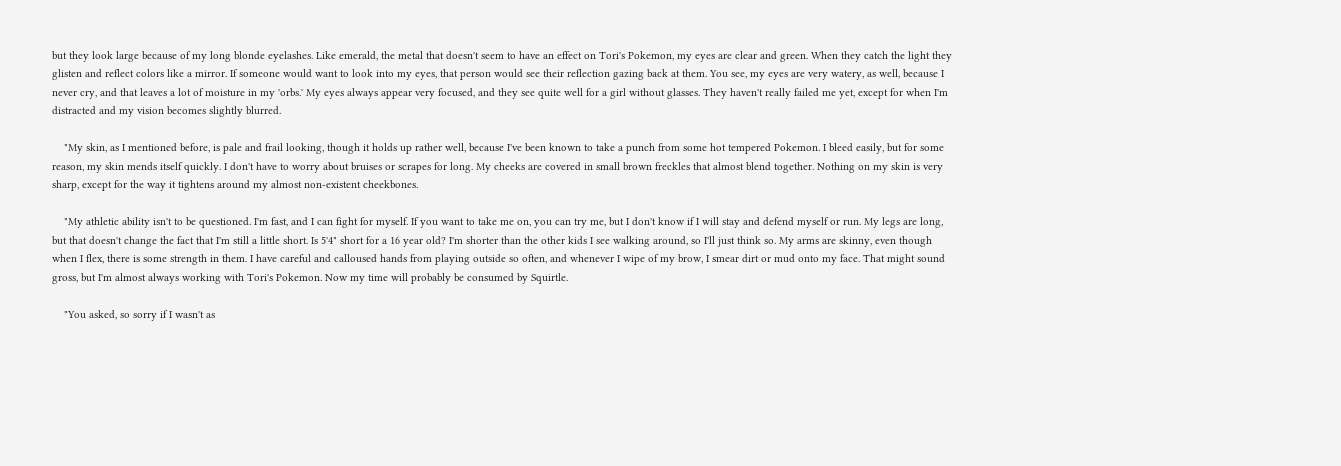but they look large because of my long blonde eyelashes. Like emerald, the metal that doesn't seem to have an effect on Tori's Pokemon, my eyes are clear and green. When they catch the light they glisten and reflect colors like a mirror. If someone would want to look into my eyes, that person would see their reflection gazing back at them. You see, my eyes are very watery, as well, because I never cry, and that leaves a lot of moisture in my 'orbs.' My eyes always appear very focused, and they see quite well for a girl without glasses. They haven't really failed me yet, except for when I'm distracted and my vision becomes slightly blurred.

    "My skin, as I mentioned before, is pale and frail looking, though it holds up rather well, because I've been known to take a punch from some hot tempered Pokemon. I bleed easily, but for some reason, my skin mends itself quickly. I don't have to worry about bruises or scrapes for long. My cheeks are covered in small brown freckles that almost blend together. Nothing on my skin is very sharp, except for the way it tightens around my almost non-existent cheekbones.

    "My athletic ability isn't to be questioned. I'm fast, and I can fight for myself. If you want to take me on, you can try me, but I don't know if I will stay and defend myself or run. My legs are long, but that doesn't change the fact that I'm still a little short. Is 5'4" short for a 16 year old? I'm shorter than the other kids I see walking around, so I'll just think so. My arms are skinny, even though when I flex, there is some strength in them. I have careful and calloused hands from playing outside so often, and whenever I wipe of my brow, I smear dirt or mud onto my face. That might sound gross, but I'm almost always working with Tori's Pokemon. Now my time will probably be consumed by Squirtle.

    "You asked, so sorry if I wasn't as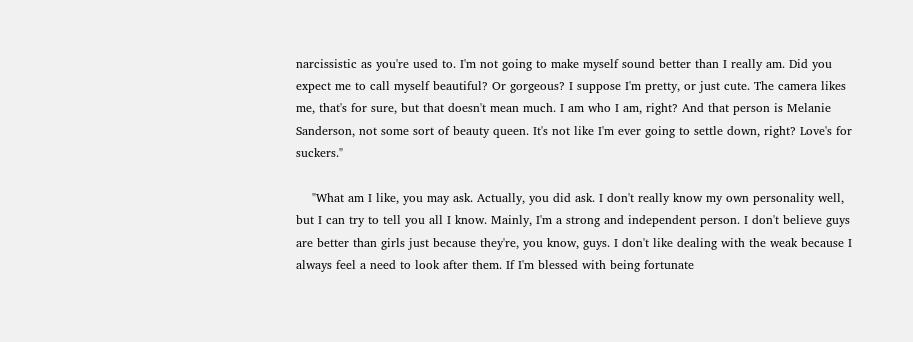narcissistic as you're used to. I'm not going to make myself sound better than I really am. Did you expect me to call myself beautiful? Or gorgeous? I suppose I'm pretty, or just cute. The camera likes me, that's for sure, but that doesn't mean much. I am who I am, right? And that person is Melanie Sanderson, not some sort of beauty queen. It's not like I'm ever going to settle down, right? Love's for suckers."

    "What am I like, you may ask. Actually, you did ask. I don't really know my own personality well, but I can try to tell you all I know. Mainly, I'm a strong and independent person. I don't believe guys are better than girls just because they're, you know, guys. I don't like dealing with the weak because I always feel a need to look after them. If I'm blessed with being fortunate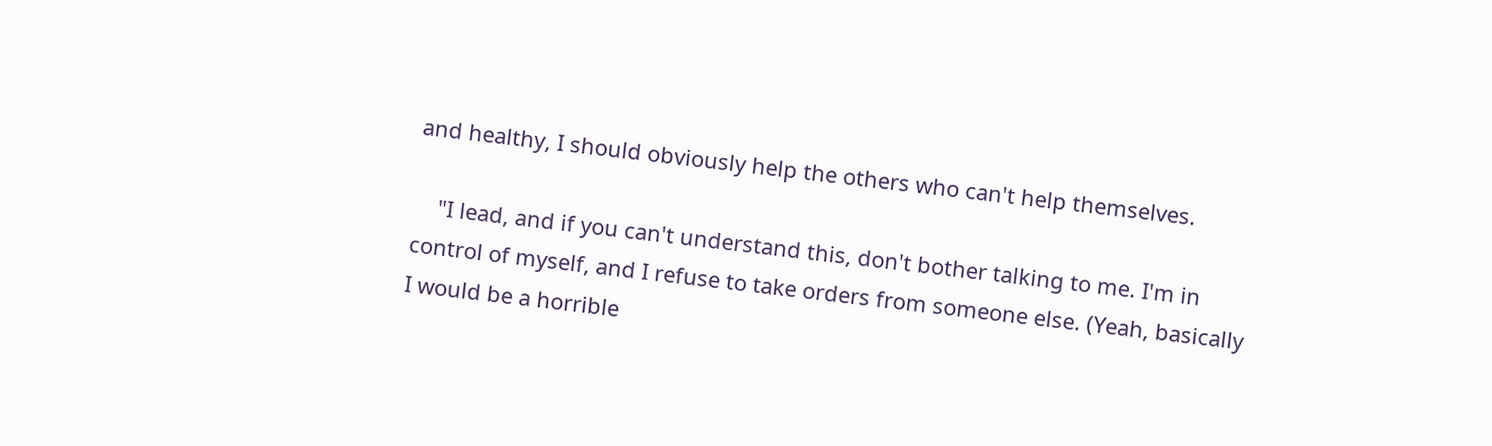and healthy, I should obviously help the others who can't help themselves.

    "I lead, and if you can't understand this, don't bother talking to me. I'm in control of myself, and I refuse to take orders from someone else. (Yeah, basically I would be a horrible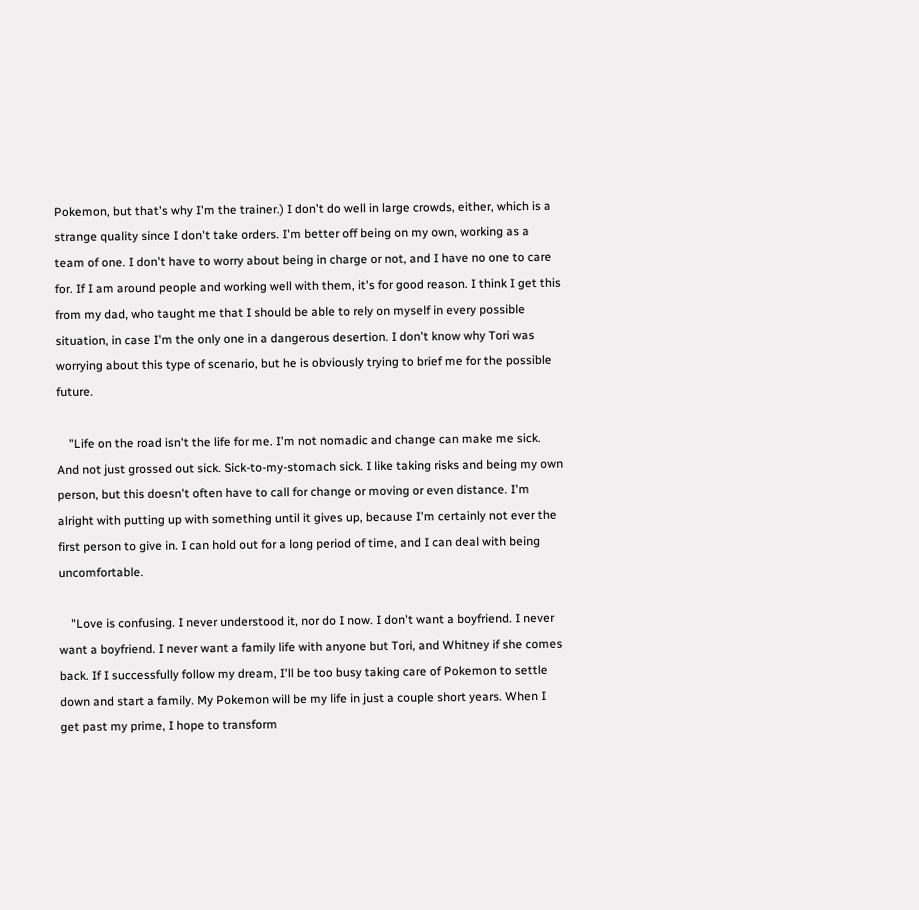Pokemon, but that's why I'm the trainer.) I don't do well in large crowds, either, which is a strange quality since I don't take orders. I'm better off being on my own, working as a team of one. I don't have to worry about being in charge or not, and I have no one to care for. If I am around people and working well with them, it's for good reason. I think I get this from my dad, who taught me that I should be able to rely on myself in every possible situation, in case I'm the only one in a dangerous desertion. I don't know why Tori was worrying about this type of scenario, but he is obviously trying to brief me for the possible future.

    "Life on the road isn't the life for me. I'm not nomadic and change can make me sick. And not just grossed out sick. Sick-to-my-stomach sick. I like taking risks and being my own person, but this doesn't often have to call for change or moving or even distance. I'm alright with putting up with something until it gives up, because I'm certainly not ever the first person to give in. I can hold out for a long period of time, and I can deal with being uncomfortable.

    "Love is confusing. I never understood it, nor do I now. I don't want a boyfriend. I never want a boyfriend. I never want a family life with anyone but Tori, and Whitney if she comes back. If I successfully follow my dream, I'll be too busy taking care of Pokemon to settle down and start a family. My Pokemon will be my life in just a couple short years. When I get past my prime, I hope to transform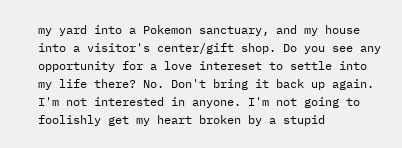my yard into a Pokemon sanctuary, and my house into a visitor's center/gift shop. Do you see any opportunity for a love intereset to settle into my life there? No. Don't bring it back up again. I'm not interested in anyone. I'm not going to foolishly get my heart broken by a stupid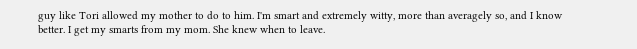guy like Tori allowed my mother to do to him. I'm smart and extremely witty, more than averagely so, and I know better. I get my smarts from my mom. She knew when to leave.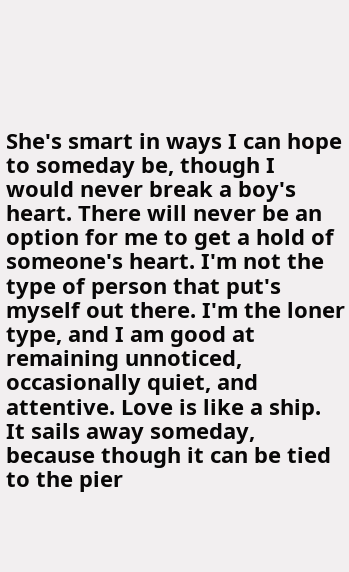She's smart in ways I can hope to someday be, though I would never break a boy's heart. There will never be an option for me to get a hold of someone's heart. I'm not the type of person that put's myself out there. I'm the loner type, and I am good at remaining unnoticed, occasionally quiet, and attentive. Love is like a ship. It sails away someday, because though it can be tied to the pier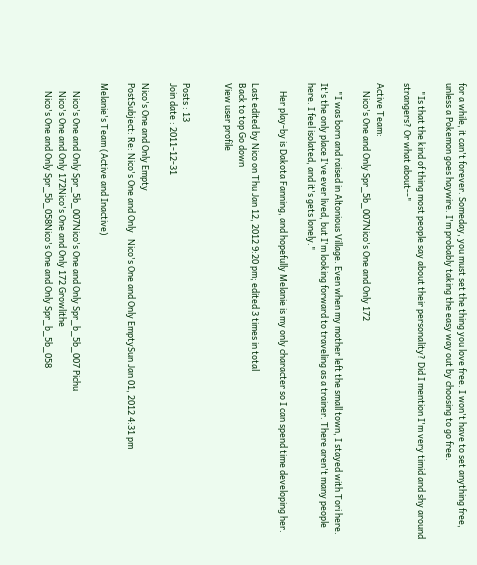for a while, it can't forever. Someday, you must set the thing you love free. I won't have to set anything free, unless a Pokemon goes haywire. I'm probably taking the easy way out by choosing to go free.

    "Is that the kind of thing most people say about their personality? Did I mention I'm very timid and shy around strangers? Or what about--"

Active Team:
    Nico's One and Only Spr_5b_007Nico's One and Only 172

    "I was born and raised in Altonious Village. Even when my mother left the small town, I stayed with Tori here. It's the only place I've ever lived, but I'm looking forward to traveling as a trainer. There aren't many people here. I feel isolated, and it's gets lonely."

    Her play-by is Dakota Fanning, and hopefully Melanie is my only character so I can spend time developing her.

Last edited by Nico on Thu Jan 12, 2012 9:20 pm; edited 3 times in total
Back to top Go down
View user profile


Posts : 13
Join date : 2011-12-31

Nico's One and Only Empty
PostSubject: Re: Nico's One and Only   Nico's One and Only EmptySun Jan 01, 2012 4:31 pm

Melanie's Team (Active and Inactive)

    Nico's One and Only Spr_5b_007Nico's One and Only Spr_b_5b_007 Pichu
    Nico's One and Only 172Nico's One and Only 172 Growlithe
    Nico's One and Only Spr_5b_058Nico's One and Only Spr_b_5b_058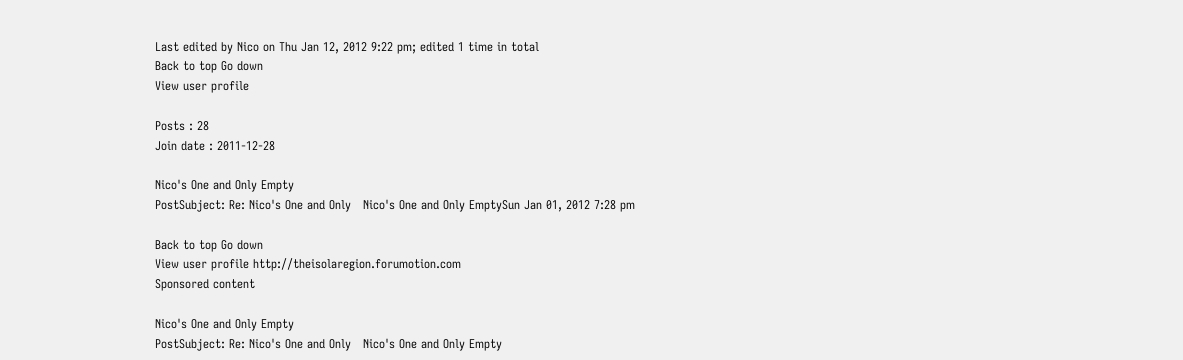Last edited by Nico on Thu Jan 12, 2012 9:22 pm; edited 1 time in total
Back to top Go down
View user profile

Posts : 28
Join date : 2011-12-28

Nico's One and Only Empty
PostSubject: Re: Nico's One and Only   Nico's One and Only EmptySun Jan 01, 2012 7:28 pm

Back to top Go down
View user profile http://theisolaregion.forumotion.com
Sponsored content

Nico's One and Only Empty
PostSubject: Re: Nico's One and Only   Nico's One and Only Empty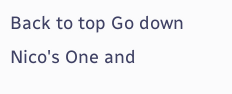Back to top Go down
Nico's One and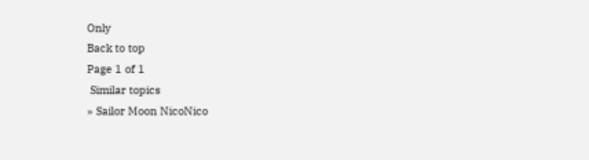Only
Back to top
Page 1 of 1
 Similar topics
» Sailor Moon NicoNico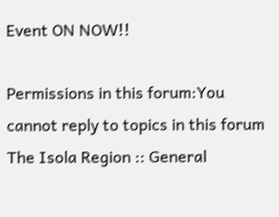Event ON NOW!!

Permissions in this forum:You cannot reply to topics in this forum
The Isola Region :: General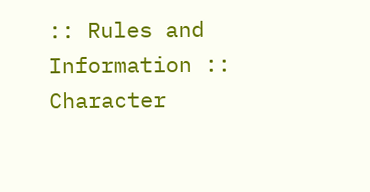:: Rules and Information :: Character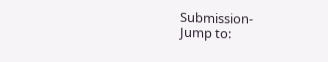Submission-
Jump to: